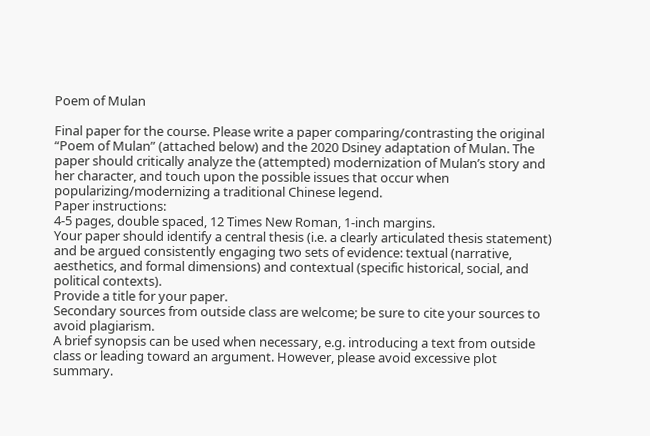Poem of Mulan

Final paper for the course. Please write a paper comparing/contrasting the original “Poem of Mulan” (attached below) and the 2020 Dsiney adaptation of Mulan. The paper should critically analyze the (attempted) modernization of Mulan’s story and her character, and touch upon the possible issues that occur when popularizing/modernizing a traditional Chinese legend.
Paper instructions:
4-5 pages, double spaced, 12 Times New Roman, 1-inch margins.
Your paper should identify a central thesis (i.e. a clearly articulated thesis statement) and be argued consistently engaging two sets of evidence: textual (narrative, aesthetics, and formal dimensions) and contextual (specific historical, social, and political contexts).
Provide a title for your paper.
Secondary sources from outside class are welcome; be sure to cite your sources to avoid plagiarism.
A brief synopsis can be used when necessary, e.g. introducing a text from outside class or leading toward an argument. However, please avoid excessive plot summary.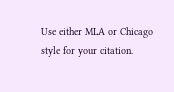Use either MLA or Chicago style for your citation.